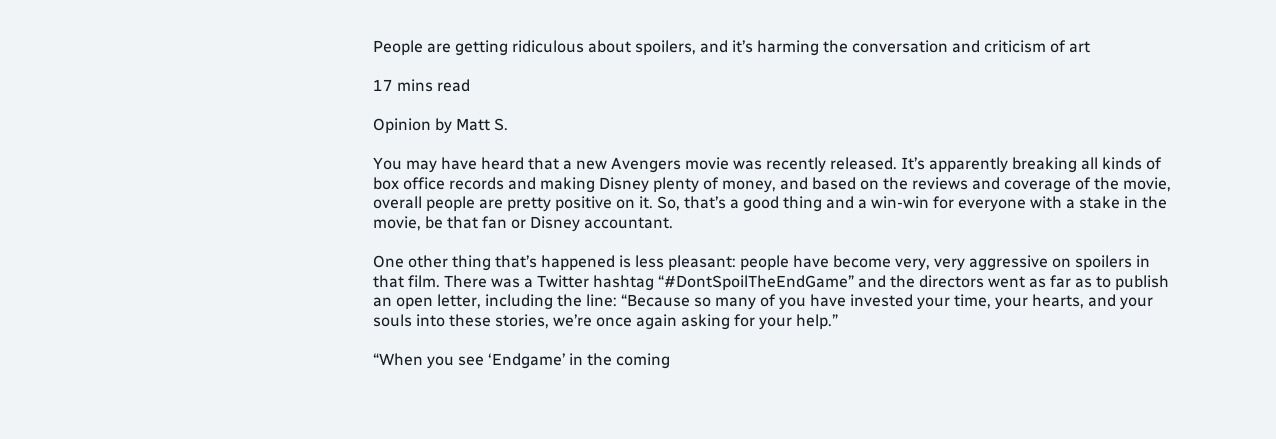People are getting ridiculous about spoilers, and it’s harming the conversation and criticism of art

17 mins read

Opinion by Matt S.

You may have heard that a new Avengers movie was recently released. It’s apparently breaking all kinds of box office records and making Disney plenty of money, and based on the reviews and coverage of the movie, overall people are pretty positive on it. So, that’s a good thing and a win-win for everyone with a stake in the movie, be that fan or Disney accountant.

One other thing that’s happened is less pleasant: people have become very, very aggressive on spoilers in that film. There was a Twitter hashtag “#DontSpoilTheEndGame” and the directors went as far as to publish an open letter, including the line: “Because so many of you have invested your time, your hearts, and your souls into these stories, we’re once again asking for your help.”

“When you see ‘Endgame’ in the coming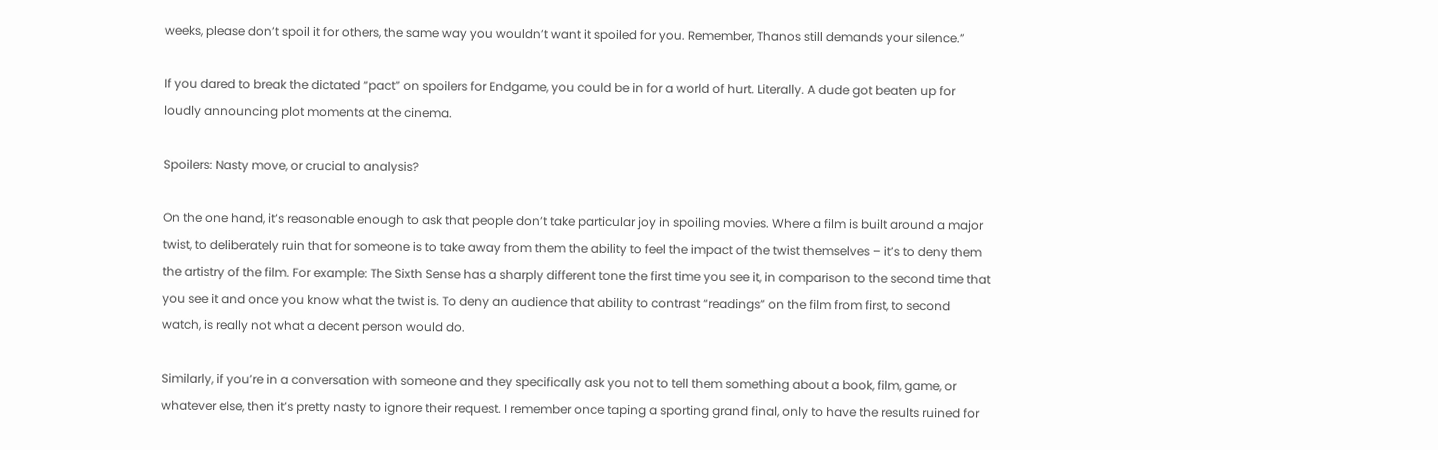weeks, please don’t spoil it for others, the same way you wouldn’t want it spoiled for you. Remember, Thanos still demands your silence.”

If you dared to break the dictated “pact” on spoilers for Endgame, you could be in for a world of hurt. Literally. A dude got beaten up for loudly announcing plot moments at the cinema.

Spoilers: Nasty move, or crucial to analysis?

On the one hand, it’s reasonable enough to ask that people don’t take particular joy in spoiling movies. Where a film is built around a major twist, to deliberately ruin that for someone is to take away from them the ability to feel the impact of the twist themselves – it’s to deny them the artistry of the film. For example: The Sixth Sense has a sharply different tone the first time you see it, in comparison to the second time that you see it and once you know what the twist is. To deny an audience that ability to contrast “readings” on the film from first, to second watch, is really not what a decent person would do.

Similarly, if you’re in a conversation with someone and they specifically ask you not to tell them something about a book, film, game, or whatever else, then it’s pretty nasty to ignore their request. I remember once taping a sporting grand final, only to have the results ruined for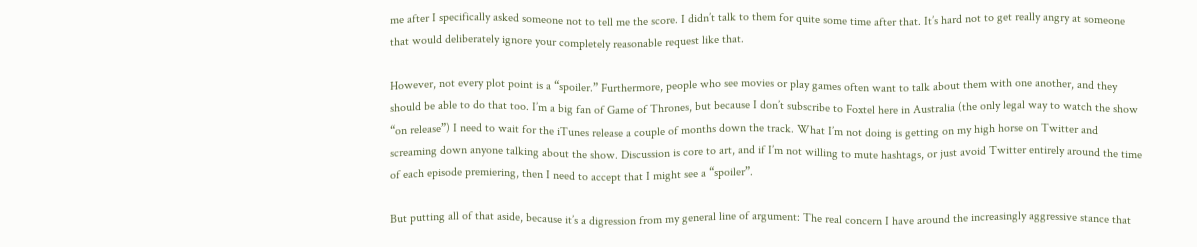me after I specifically asked someone not to tell me the score. I didn’t talk to them for quite some time after that. It’s hard not to get really angry at someone that would deliberately ignore your completely reasonable request like that.

However, not every plot point is a “spoiler.” Furthermore, people who see movies or play games often want to talk about them with one another, and they should be able to do that too. I’m a big fan of Game of Thrones, but because I don’t subscribe to Foxtel here in Australia (the only legal way to watch the show “on release”) I need to wait for the iTunes release a couple of months down the track. What I’m not doing is getting on my high horse on Twitter and screaming down anyone talking about the show. Discussion is core to art, and if I’m not willing to mute hashtags, or just avoid Twitter entirely around the time of each episode premiering, then I need to accept that I might see a “spoiler”.

But putting all of that aside, because it’s a digression from my general line of argument: The real concern I have around the increasingly aggressive stance that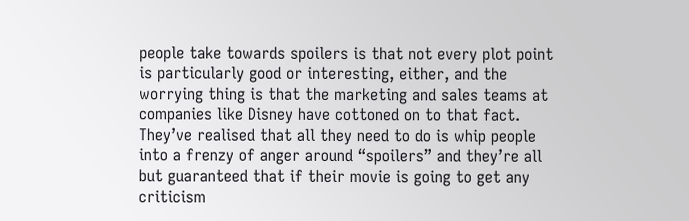people take towards spoilers is that not every plot point is particularly good or interesting, either, and the worrying thing is that the marketing and sales teams at companies like Disney have cottoned on to that fact. They’ve realised that all they need to do is whip people into a frenzy of anger around “spoilers” and they’re all but guaranteed that if their movie is going to get any criticism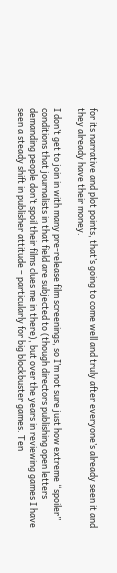for its narrative and plot points, that’s going to come well and truly after everyone’s already seen it and they already have their money.

I don’t get to join in with many pre-release film screenings, so I’m not sure just how extreme “spoiler” conditions that journalists in that field are subjected to (though directors publishing open letters demanding people don’t spoil their films clues me in there), but over the years in reviewing games I have seen a steady shift in publisher attitude – particularly for big blockbuster games. Ten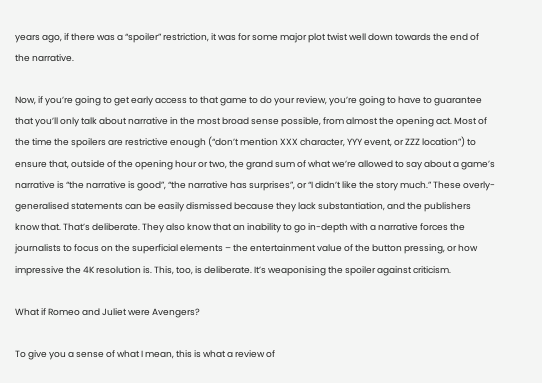years ago, if there was a “spoiler” restriction, it was for some major plot twist well down towards the end of the narrative.

Now, if you’re going to get early access to that game to do your review, you’re going to have to guarantee that you’ll only talk about narrative in the most broad sense possible, from almost the opening act. Most of the time the spoilers are restrictive enough (“don’t mention XXX character, YYY event, or ZZZ location”) to ensure that, outside of the opening hour or two, the grand sum of what we’re allowed to say about a game’s narrative is “the narrative is good”, “the narrative has surprises”, or “I didn’t like the story much.” These overly-generalised statements can be easily dismissed because they lack substantiation, and the publishers know that. That’s deliberate. They also know that an inability to go in-depth with a narrative forces the journalists to focus on the superficial elements – the entertainment value of the button pressing, or how impressive the 4K resolution is. This, too, is deliberate. It’s weaponising the spoiler against criticism.

What if Romeo and Juliet were Avengers?

To give you a sense of what I mean, this is what a review of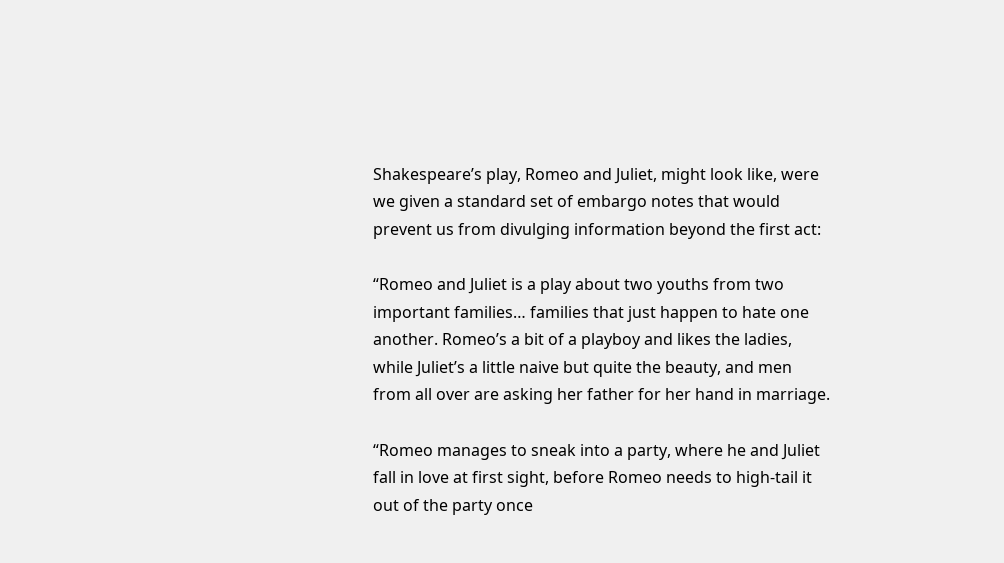Shakespeare’s play, Romeo and Juliet, might look like, were we given a standard set of embargo notes that would prevent us from divulging information beyond the first act:

“Romeo and Juliet is a play about two youths from two important families… families that just happen to hate one another. Romeo’s a bit of a playboy and likes the ladies, while Juliet’s a little naive but quite the beauty, and men from all over are asking her father for her hand in marriage.

“Romeo manages to sneak into a party, where he and Juliet fall in love at first sight, before Romeo needs to high-tail it out of the party once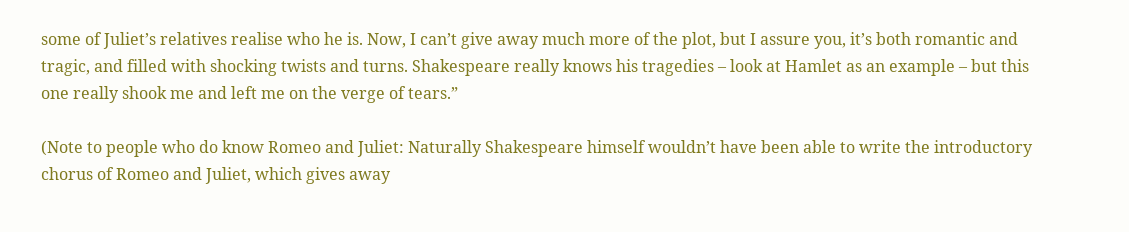some of Juliet’s relatives realise who he is. Now, I can’t give away much more of the plot, but I assure you, it’s both romantic and tragic, and filled with shocking twists and turns. Shakespeare really knows his tragedies – look at Hamlet as an example – but this one really shook me and left me on the verge of tears.”

(Note to people who do know Romeo and Juliet: Naturally Shakespeare himself wouldn’t have been able to write the introductory chorus of Romeo and Juliet, which gives away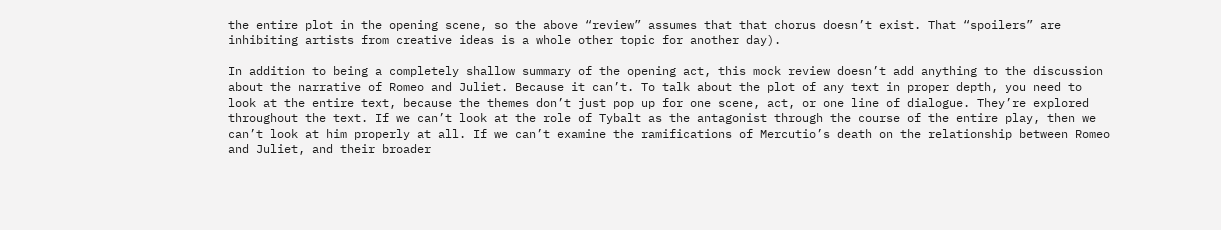the entire plot in the opening scene, so the above “review” assumes that that chorus doesn’t exist. That “spoilers” are inhibiting artists from creative ideas is a whole other topic for another day).

In addition to being a completely shallow summary of the opening act, this mock review doesn’t add anything to the discussion about the narrative of Romeo and Juliet. Because it can’t. To talk about the plot of any text in proper depth, you need to look at the entire text, because the themes don’t just pop up for one scene, act, or one line of dialogue. They’re explored throughout the text. If we can’t look at the role of Tybalt as the antagonist through the course of the entire play, then we can’t look at him properly at all. If we can’t examine the ramifications of Mercutio’s death on the relationship between Romeo and Juliet, and their broader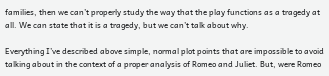families, then we can’t properly study the way that the play functions as a tragedy at all. We can state that it is a tragedy, but we can’t talk about why.

Everything I’ve described above simple, normal plot points that are impossible to avoid talking about in the context of a proper analysis of Romeo and Juliet. But, were Romeo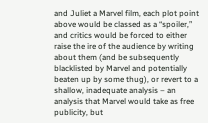and Juliet a Marvel film, each plot point above would be classed as a “spoiler,” and critics would be forced to either raise the ire of the audience by writing about them (and be subsequently blacklisted by Marvel and potentially beaten up by some thug), or revert to a shallow, inadequate analysis – an analysis that Marvel would take as free publicity, but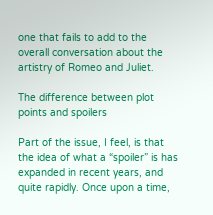one that fails to add to the overall conversation about the artistry of Romeo and Juliet.

The difference between plot points and spoilers

Part of the issue, I feel, is that the idea of what a “spoiler” is has expanded in recent years, and quite rapidly. Once upon a time,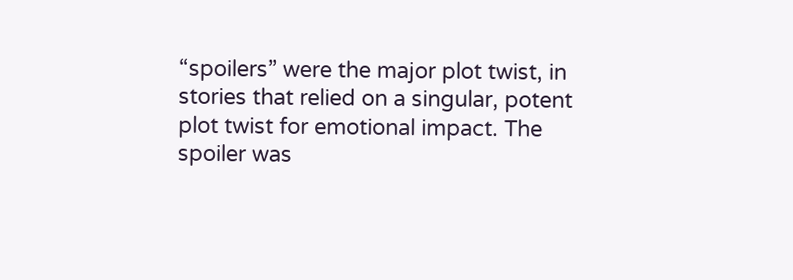“spoilers” were the major plot twist, in stories that relied on a singular, potent plot twist for emotional impact. The spoiler was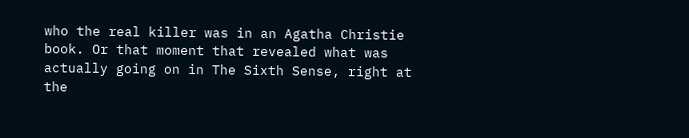who the real killer was in an Agatha Christie book. Or that moment that revealed what was actually going on in The Sixth Sense, right at the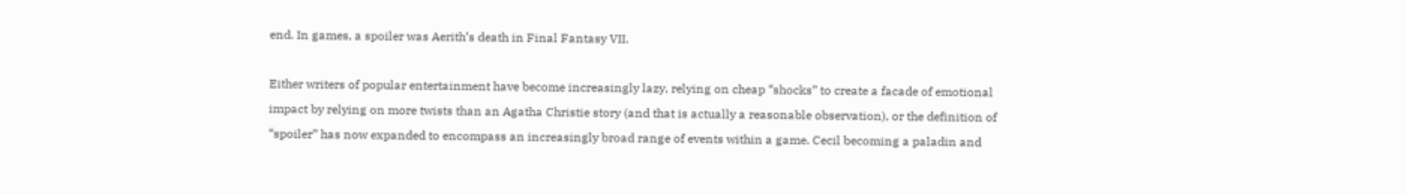end. In games, a spoiler was Aerith’s death in Final Fantasy VII.

Either writers of popular entertainment have become increasingly lazy, relying on cheap “shocks” to create a facade of emotional impact by relying on more twists than an Agatha Christie story (and that is actually a reasonable observation), or the definition of “spoiler” has now expanded to encompass an increasingly broad range of events within a game. Cecil becoming a paladin and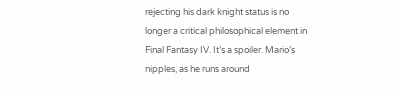rejecting his dark knight status is no longer a critical philosophical element in Final Fantasy IV. It’s a spoiler. Mario’s nipples, as he runs around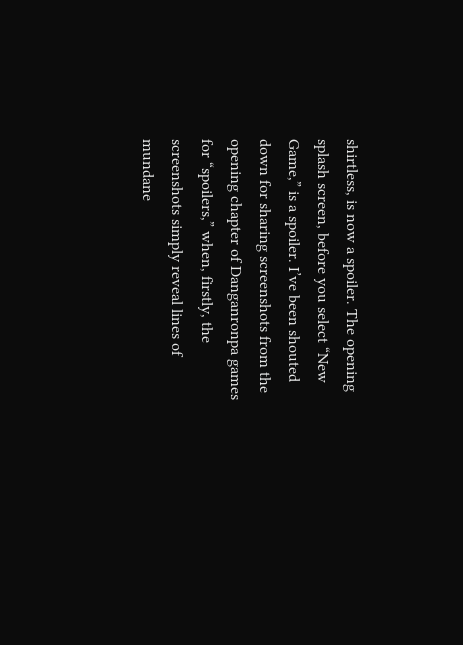shirtless, is now a spoiler. The opening splash screen, before you select “New Game,” is a spoiler. I’ve been shouted down for sharing screenshots from the opening chapter of Danganronpa games for “spoilers,” when, firstly, the screenshots simply reveal lines of mundane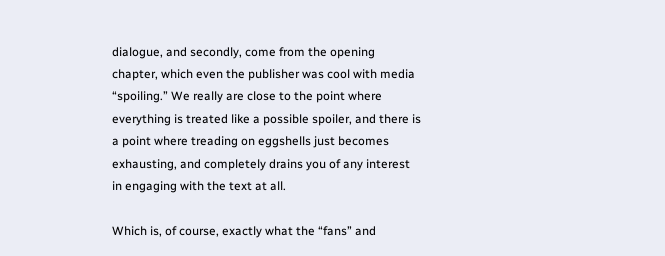dialogue, and secondly, come from the opening chapter, which even the publisher was cool with media “spoiling.” We really are close to the point where everything is treated like a possible spoiler, and there is a point where treading on eggshells just becomes exhausting, and completely drains you of any interest in engaging with the text at all.

Which is, of course, exactly what the “fans” and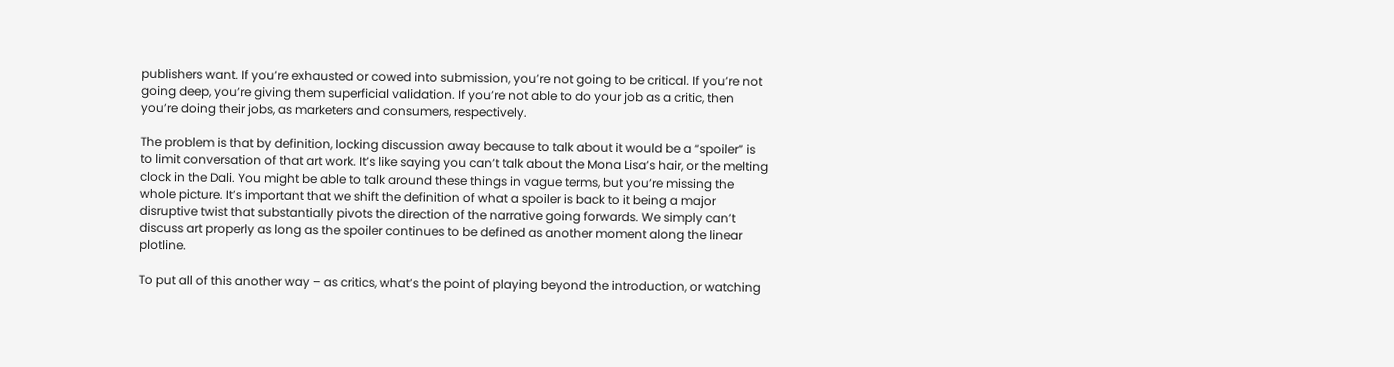publishers want. If you’re exhausted or cowed into submission, you’re not going to be critical. If you’re not going deep, you’re giving them superficial validation. If you’re not able to do your job as a critic, then you’re doing their jobs, as marketers and consumers, respectively.

The problem is that by definition, locking discussion away because to talk about it would be a “spoiler” is to limit conversation of that art work. It’s like saying you can’t talk about the Mona Lisa’s hair, or the melting clock in the Dali. You might be able to talk around these things in vague terms, but you’re missing the whole picture. It’s important that we shift the definition of what a spoiler is back to it being a major disruptive twist that substantially pivots the direction of the narrative going forwards. We simply can’t discuss art properly as long as the spoiler continues to be defined as another moment along the linear plotline.

To put all of this another way – as critics, what’s the point of playing beyond the introduction, or watching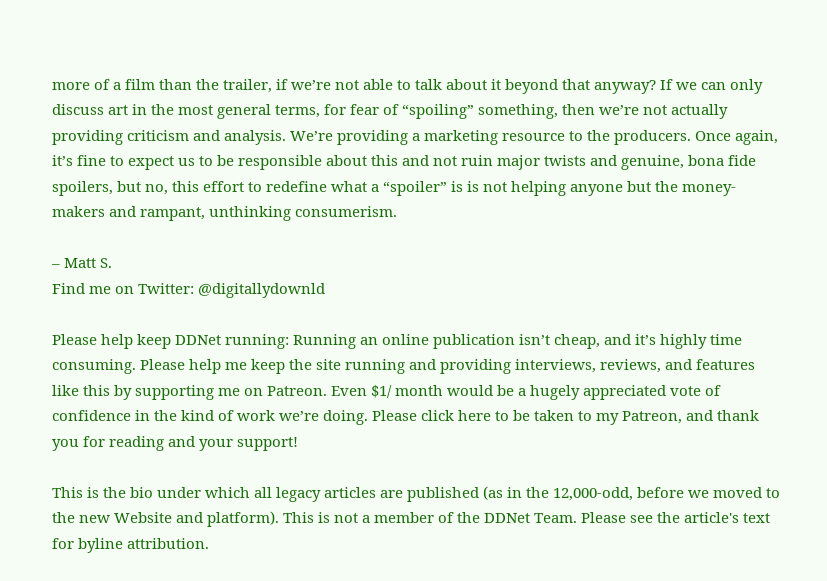more of a film than the trailer, if we’re not able to talk about it beyond that anyway? If we can only discuss art in the most general terms, for fear of “spoiling” something, then we’re not actually providing criticism and analysis. We’re providing a marketing resource to the producers. Once again, it’s fine to expect us to be responsible about this and not ruin major twists and genuine, bona fide spoilers, but no, this effort to redefine what a “spoiler” is is not helping anyone but the money-makers and rampant, unthinking consumerism.

– Matt S.
Find me on Twitter: @digitallydownld

Please help keep DDNet running: Running an online publication isn’t cheap, and it’s highly time consuming. Please help me keep the site running and providing interviews, reviews, and features like this by supporting me on Patreon. Even $1/ month would be a hugely appreciated vote of confidence in the kind of work we’re doing. Please click here to be taken to my Patreon, and thank you for reading and your support!

This is the bio under which all legacy articles are published (as in the 12,000-odd, before we moved to the new Website and platform). This is not a member of the DDNet Team. Please see the article's text for byline attribution.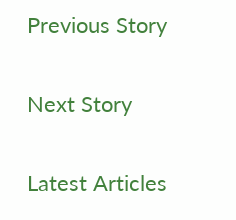Previous Story


Next Story


Latest Articles